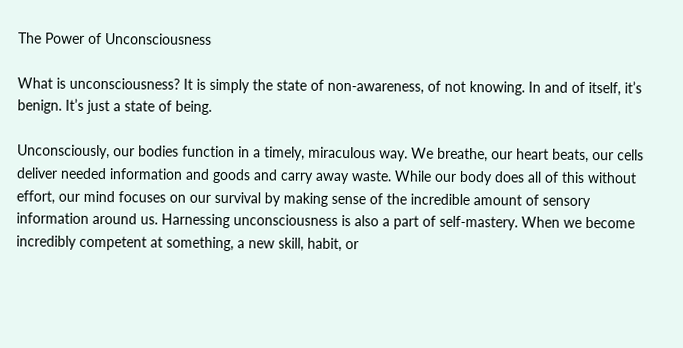The Power of Unconsciousness

What is unconsciousness? It is simply the state of non-awareness, of not knowing. In and of itself, it’s benign. It’s just a state of being.

Unconsciously, our bodies function in a timely, miraculous way. We breathe, our heart beats, our cells deliver needed information and goods and carry away waste. While our body does all of this without effort, our mind focuses on our survival by making sense of the incredible amount of sensory information around us. Harnessing unconsciousness is also a part of self-mastery. When we become incredibly competent at something, a new skill, habit, or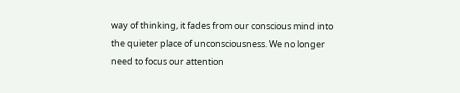way of thinking, it fades from our conscious mind into the quieter place of unconsciousness. We no longer need to focus our attention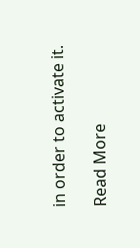in order to activate it.

Read More